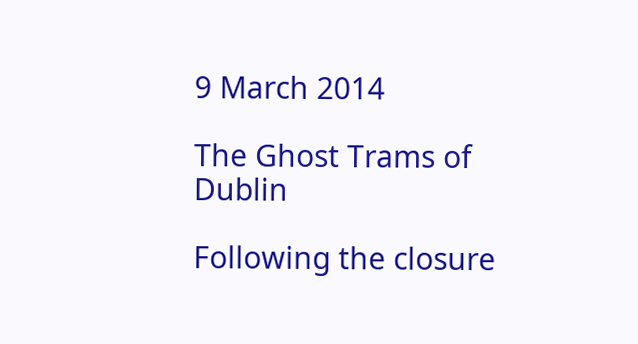9 March 2014

The Ghost Trams of Dublin

Following the closure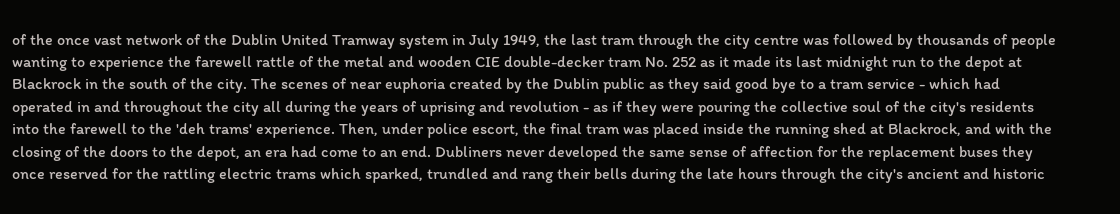of the once vast network of the Dublin United Tramway system in July 1949, the last tram through the city centre was followed by thousands of people wanting to experience the farewell rattle of the metal and wooden CIE double-decker tram No. 252 as it made its last midnight run to the depot at Blackrock in the south of the city. The scenes of near euphoria created by the Dublin public as they said good bye to a tram service - which had operated in and throughout the city all during the years of uprising and revolution - as if they were pouring the collective soul of the city's residents into the farewell to the 'deh trams' experience. Then, under police escort, the final tram was placed inside the running shed at Blackrock, and with the closing of the doors to the depot, an era had come to an end. Dubliners never developed the same sense of affection for the replacement buses they once reserved for the rattling electric trams which sparked, trundled and rang their bells during the late hours through the city's ancient and historic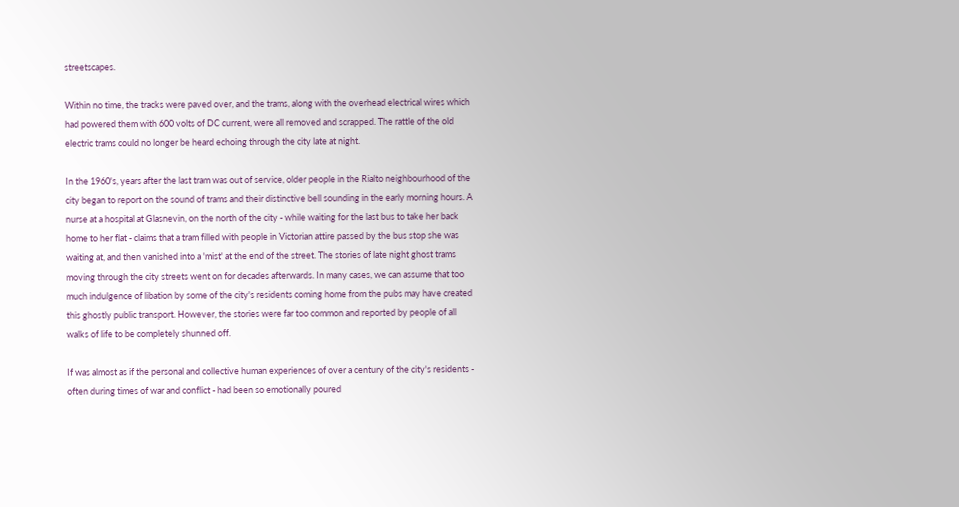streetscapes.

Within no time, the tracks were paved over, and the trams, along with the overhead electrical wires which had powered them with 600 volts of DC current, were all removed and scrapped. The rattle of the old electric trams could no longer be heard echoing through the city late at night.

In the 1960's, years after the last tram was out of service, older people in the Rialto neighbourhood of the city began to report on the sound of trams and their distinctive bell sounding in the early morning hours. A nurse at a hospital at Glasnevin, on the north of the city - while waiting for the last bus to take her back home to her flat - claims that a tram filled with people in Victorian attire passed by the bus stop she was waiting at, and then vanished into a 'mist' at the end of the street. The stories of late night ghost trams moving through the city streets went on for decades afterwards. In many cases, we can assume that too much indulgence of libation by some of the city's residents coming home from the pubs may have created this ghostly public transport. However, the stories were far too common and reported by people of all walks of life to be completely shunned off.

If was almost as if the personal and collective human experiences of over a century of the city's residents - often during times of war and conflict - had been so emotionally poured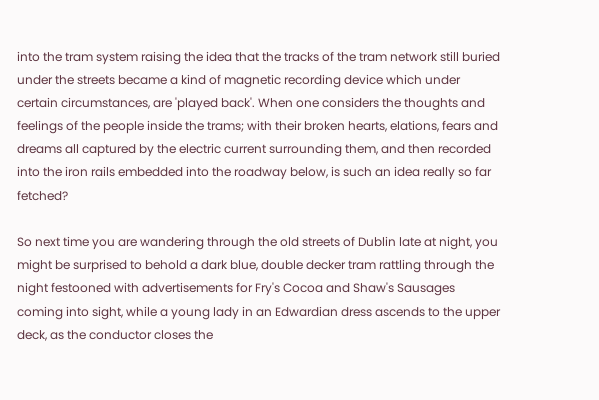into the tram system raising the idea that the tracks of the tram network still buried under the streets became a kind of magnetic recording device which under certain circumstances, are 'played back'. When one considers the thoughts and feelings of the people inside the trams; with their broken hearts, elations, fears and dreams all captured by the electric current surrounding them, and then recorded into the iron rails embedded into the roadway below, is such an idea really so far fetched?

So next time you are wandering through the old streets of Dublin late at night, you might be surprised to behold a dark blue, double decker tram rattling through the night festooned with advertisements for Fry's Cocoa and Shaw's Sausages coming into sight, while a young lady in an Edwardian dress ascends to the upper deck, as the conductor closes the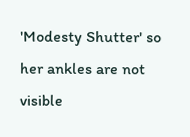'Modesty Shutter' so her ankles are not visible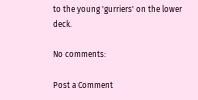to the young 'gurriers' on the lower deck.

No comments:

Post a Comment